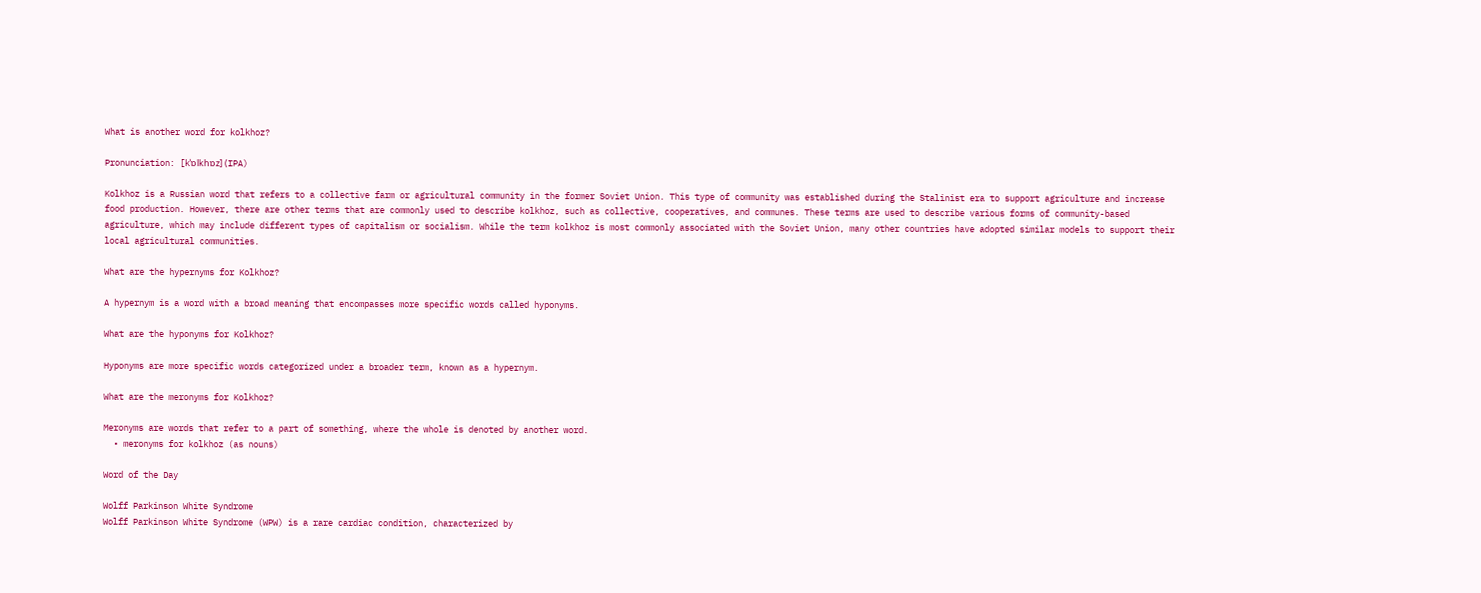What is another word for kolkhoz?

Pronunciation: [kˈɒlkhɒz] (IPA)

Kolkhoz is a Russian word that refers to a collective farm or agricultural community in the former Soviet Union. This type of community was established during the Stalinist era to support agriculture and increase food production. However, there are other terms that are commonly used to describe kolkhoz, such as collective, cooperatives, and communes. These terms are used to describe various forms of community-based agriculture, which may include different types of capitalism or socialism. While the term kolkhoz is most commonly associated with the Soviet Union, many other countries have adopted similar models to support their local agricultural communities.

What are the hypernyms for Kolkhoz?

A hypernym is a word with a broad meaning that encompasses more specific words called hyponyms.

What are the hyponyms for Kolkhoz?

Hyponyms are more specific words categorized under a broader term, known as a hypernym.

What are the meronyms for Kolkhoz?

Meronyms are words that refer to a part of something, where the whole is denoted by another word.
  • meronyms for kolkhoz (as nouns)

Word of the Day

Wolff Parkinson White Syndrome
Wolff Parkinson White Syndrome (WPW) is a rare cardiac condition, characterized by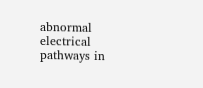abnormal electrical pathways in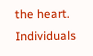the heart. Individuals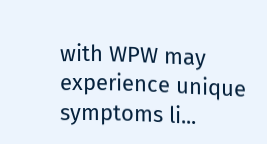with WPW may experience unique symptoms li...